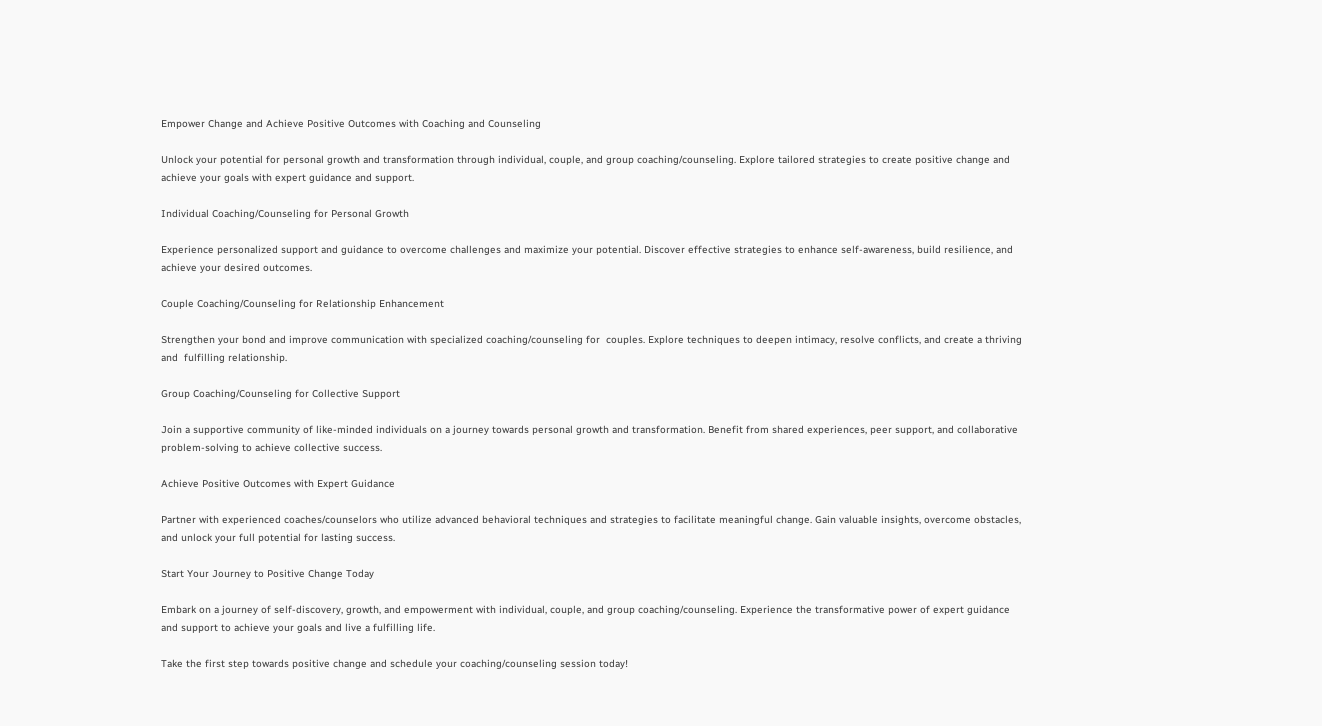Empower Change and Achieve Positive Outcomes with Coaching and Counseling

Unlock your potential for personal growth and transformation through individual, couple, and group coaching/counseling. Explore tailored strategies to create positive change and achieve your goals with expert guidance and support.

Individual Coaching/Counseling for Personal Growth

Experience personalized support and guidance to overcome challenges and maximize your potential. Discover effective strategies to enhance self-awareness, build resilience, and achieve your desired outcomes.

Couple Coaching/Counseling for Relationship Enhancement

Strengthen your bond and improve communication with specialized coaching/counseling for  couples. Explore techniques to deepen intimacy, resolve conflicts, and create a thriving and  fulfilling relationship.

Group Coaching/Counseling for Collective Support

Join a supportive community of like-minded individuals on a journey towards personal growth and transformation. Benefit from shared experiences, peer support, and collaborative problem-solving to achieve collective success.

Achieve Positive Outcomes with Expert Guidance

Partner with experienced coaches/counselors who utilize advanced behavioral techniques and strategies to facilitate meaningful change. Gain valuable insights, overcome obstacles, and unlock your full potential for lasting success.

Start Your Journey to Positive Change Today

Embark on a journey of self-discovery, growth, and empowerment with individual, couple, and group coaching/counseling. Experience the transformative power of expert guidance and support to achieve your goals and live a fulfilling life.

Take the first step towards positive change and schedule your coaching/counseling session today!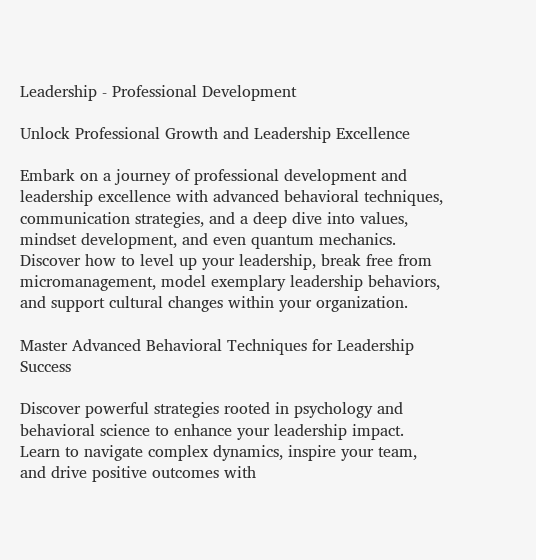Leadership - Professional Development

Unlock Professional Growth and Leadership Excellence

Embark on a journey of professional development and leadership excellence with advanced behavioral techniques, communication strategies, and a deep dive into values, mindset development, and even quantum mechanics. Discover how to level up your leadership, break free from micromanagement, model exemplary leadership behaviors, and support cultural changes within your organization.

Master Advanced Behavioral Techniques for Leadership Success

Discover powerful strategies rooted in psychology and behavioral science to enhance your leadership impact. Learn to navigate complex dynamics, inspire your team, and drive positive outcomes with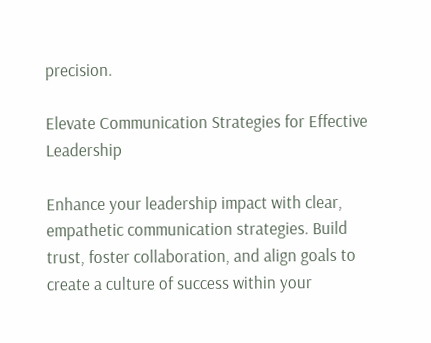precision.

Elevate Communication Strategies for Effective Leadership

Enhance your leadership impact with clear, empathetic communication strategies. Build trust, foster collaboration, and align goals to create a culture of success within your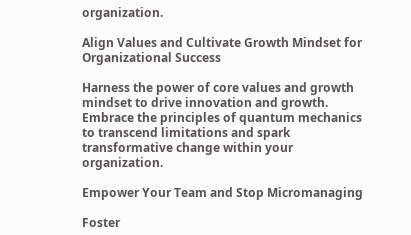organization.

Align Values and Cultivate Growth Mindset for Organizational Success

Harness the power of core values and growth mindset to drive innovation and growth. Embrace the principles of quantum mechanics to transcend limitations and spark transformative change within your organization.

Empower Your Team and Stop Micromanaging

Foster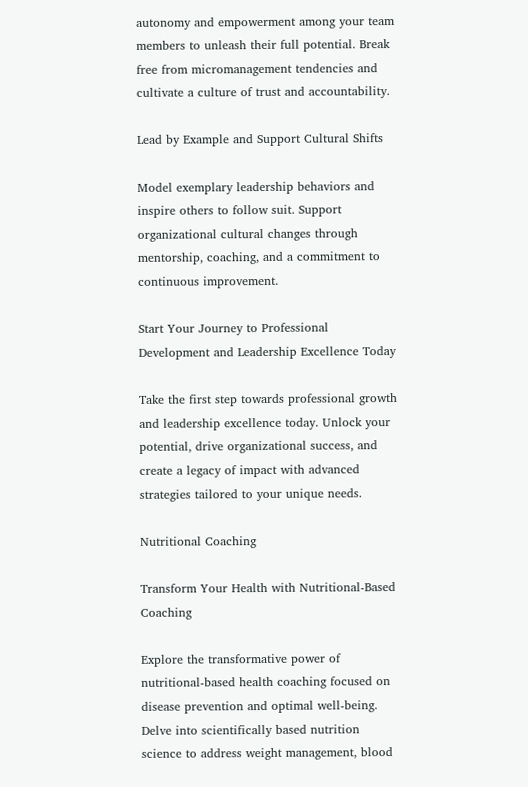autonomy and empowerment among your team members to unleash their full potential. Break free from micromanagement tendencies and cultivate a culture of trust and accountability.

Lead by Example and Support Cultural Shifts

Model exemplary leadership behaviors and inspire others to follow suit. Support organizational cultural changes through mentorship, coaching, and a commitment to continuous improvement.

Start Your Journey to Professional Development and Leadership Excellence Today

Take the first step towards professional growth and leadership excellence today. Unlock your potential, drive organizational success, and create a legacy of impact with advanced strategies tailored to your unique needs.

Nutritional Coaching

Transform Your Health with Nutritional-Based Coaching

Explore the transformative power of nutritional-based health coaching focused on disease prevention and optimal well-being. Delve into scientifically based nutrition science to address weight management, blood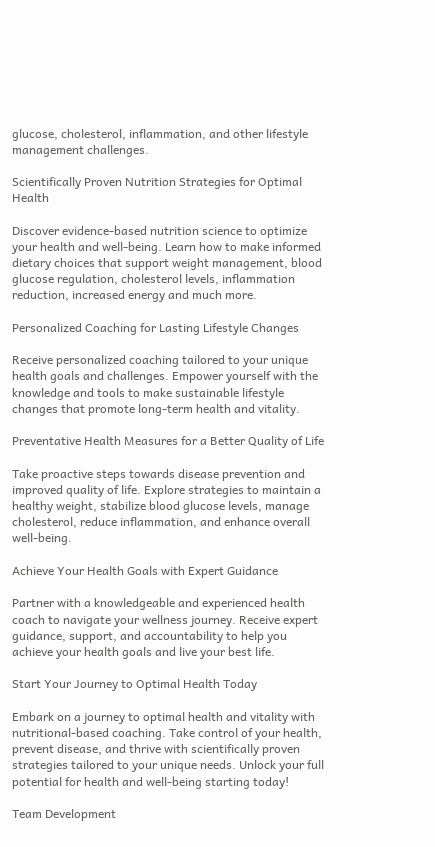glucose, cholesterol, inflammation, and other lifestyle management challenges.

Scientifically Proven Nutrition Strategies for Optimal Health

Discover evidence-based nutrition science to optimize your health and well-being. Learn how to make informed dietary choices that support weight management, blood glucose regulation, cholesterol levels, inflammation reduction, increased energy and much more.

Personalized Coaching for Lasting Lifestyle Changes

Receive personalized coaching tailored to your unique health goals and challenges. Empower yourself with the knowledge and tools to make sustainable lifestyle changes that promote long-term health and vitality.

Preventative Health Measures for a Better Quality of Life

Take proactive steps towards disease prevention and improved quality of life. Explore strategies to maintain a healthy weight, stabilize blood glucose levels, manage cholesterol, reduce inflammation, and enhance overall well-being.

Achieve Your Health Goals with Expert Guidance

Partner with a knowledgeable and experienced health coach to navigate your wellness journey. Receive expert guidance, support, and accountability to help you achieve your health goals and live your best life.

Start Your Journey to Optimal Health Today

Embark on a journey to optimal health and vitality with nutritional-based coaching. Take control of your health, prevent disease, and thrive with scientifically proven strategies tailored to your unique needs. Unlock your full potential for health and well-being starting today!

Team Development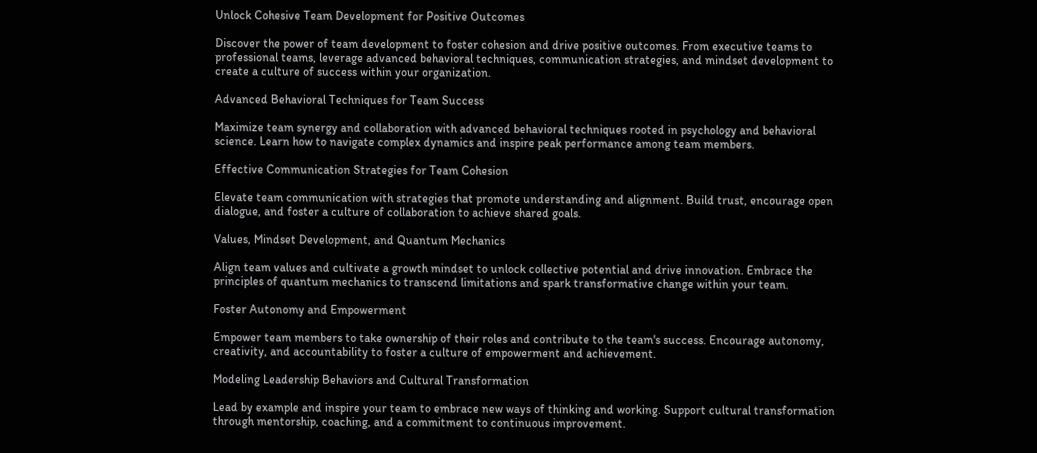Unlock Cohesive Team Development for Positive Outcomes

Discover the power of team development to foster cohesion and drive positive outcomes. From executive teams to professional teams, leverage advanced behavioral techniques, communication strategies, and mindset development to create a culture of success within your organization.

Advanced Behavioral Techniques for Team Success

Maximize team synergy and collaboration with advanced behavioral techniques rooted in psychology and behavioral science. Learn how to navigate complex dynamics and inspire peak performance among team members.

Effective Communication Strategies for Team Cohesion

Elevate team communication with strategies that promote understanding and alignment. Build trust, encourage open dialogue, and foster a culture of collaboration to achieve shared goals.

Values, Mindset Development, and Quantum Mechanics

Align team values and cultivate a growth mindset to unlock collective potential and drive innovation. Embrace the principles of quantum mechanics to transcend limitations and spark transformative change within your team.

Foster Autonomy and Empowerment

Empower team members to take ownership of their roles and contribute to the team's success. Encourage autonomy, creativity, and accountability to foster a culture of empowerment and achievement.

Modeling Leadership Behaviors and Cultural Transformation

Lead by example and inspire your team to embrace new ways of thinking and working. Support cultural transformation through mentorship, coaching, and a commitment to continuous improvement.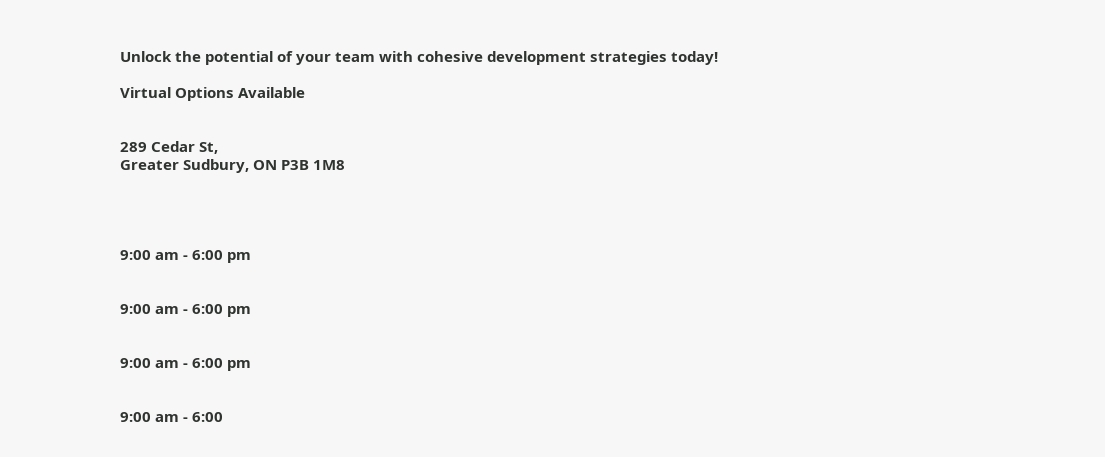Unlock the potential of your team with cohesive development strategies today!

Virtual Options Available


289 Cedar St,
Greater Sudbury, ON P3B 1M8




9:00 am - 6:00 pm


9:00 am - 6:00 pm


9:00 am - 6:00 pm


9:00 am - 6:00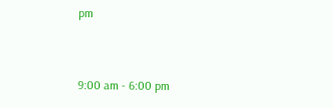pm


9:00 am - 6:00 pm